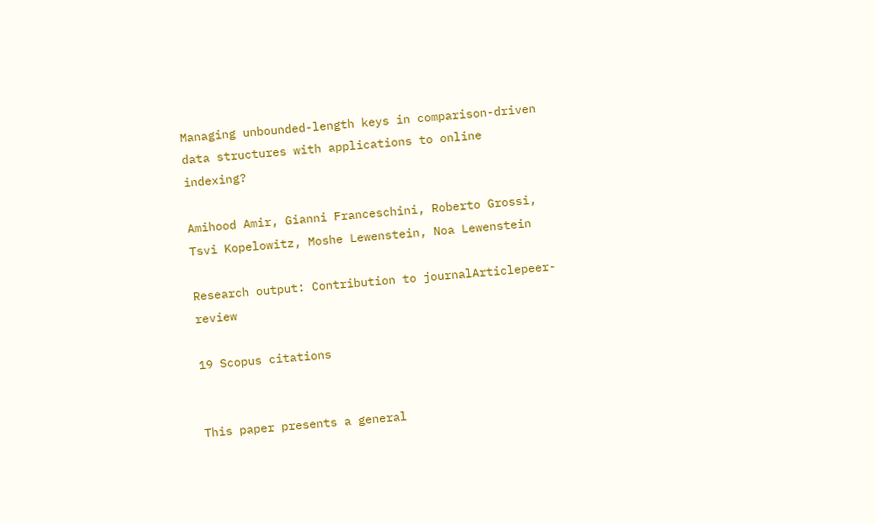Managing unbounded-length keys in comparison-driven data structures with applications to online indexing?

Amihood Amir, Gianni Franceschini, Roberto Grossi, Tsvi Kopelowitz, Moshe Lewenstein, Noa Lewenstein

Research output: Contribution to journalArticlepeer-review

19 Scopus citations


This paper presents a general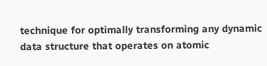technique for optimally transforming any dynamic data structure that operates on atomic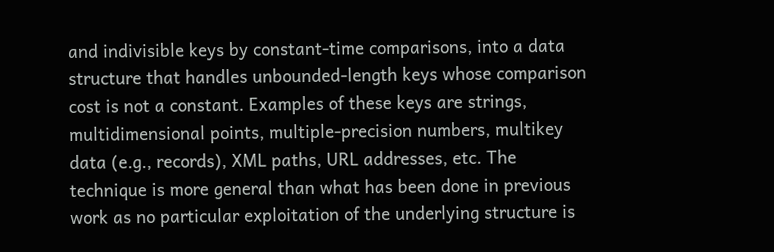and indivisible keys by constant-time comparisons, into a data structure that handles unbounded-length keys whose comparison cost is not a constant. Examples of these keys are strings, multidimensional points, multiple-precision numbers, multikey data (e.g., records), XML paths, URL addresses, etc. The technique is more general than what has been done in previous work as no particular exploitation of the underlying structure is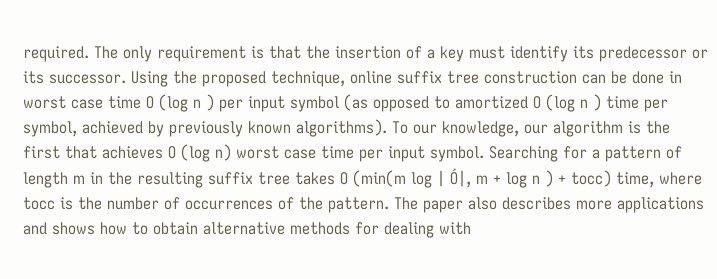required. The only requirement is that the insertion of a key must identify its predecessor or its successor. Using the proposed technique, online suffix tree construction can be done in worst case time O (log n ) per input symbol (as opposed to amortized O (log n ) time per symbol, achieved by previously known algorithms). To our knowledge, our algorithm is the first that achieves O (log n) worst case time per input symbol. Searching for a pattern of length m in the resulting suffix tree takes O (min(m log | Ó|, m + log n ) + tocc) time, where tocc is the number of occurrences of the pattern. The paper also describes more applications and shows how to obtain alternative methods for dealing with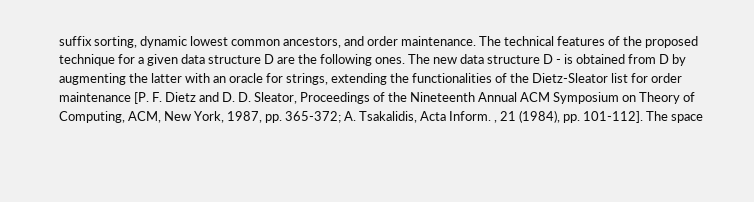suffix sorting, dynamic lowest common ancestors, and order maintenance. The technical features of the proposed technique for a given data structure D are the following ones. The new data structure D - is obtained from D by augmenting the latter with an oracle for strings, extending the functionalities of the Dietz-Sleator list for order maintenance [P. F. Dietz and D. D. Sleator, Proceedings of the Nineteenth Annual ACM Symposium on Theory of Computing, ACM, New York, 1987, pp. 365-372; A. Tsakalidis, Acta Inform. , 21 (1984), pp. 101-112]. The space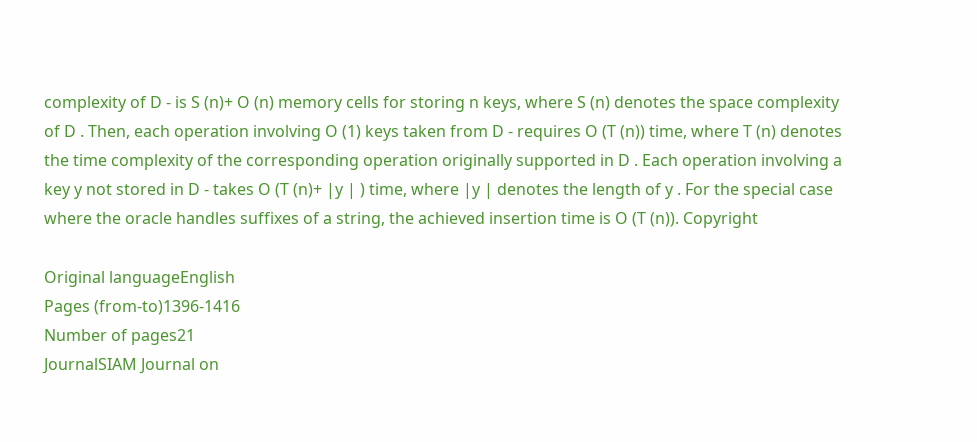complexity of D - is S (n)+ O (n) memory cells for storing n keys, where S (n) denotes the space complexity of D . Then, each operation involving O (1) keys taken from D - requires O (T (n)) time, where T (n) denotes the time complexity of the corresponding operation originally supported in D . Each operation involving a key y not stored in D - takes O (T (n)+ |y | ) time, where |y | denotes the length of y . For the special case where the oracle handles suffixes of a string, the achieved insertion time is O (T (n)). Copyright

Original languageEnglish
Pages (from-to)1396-1416
Number of pages21
JournalSIAM Journal on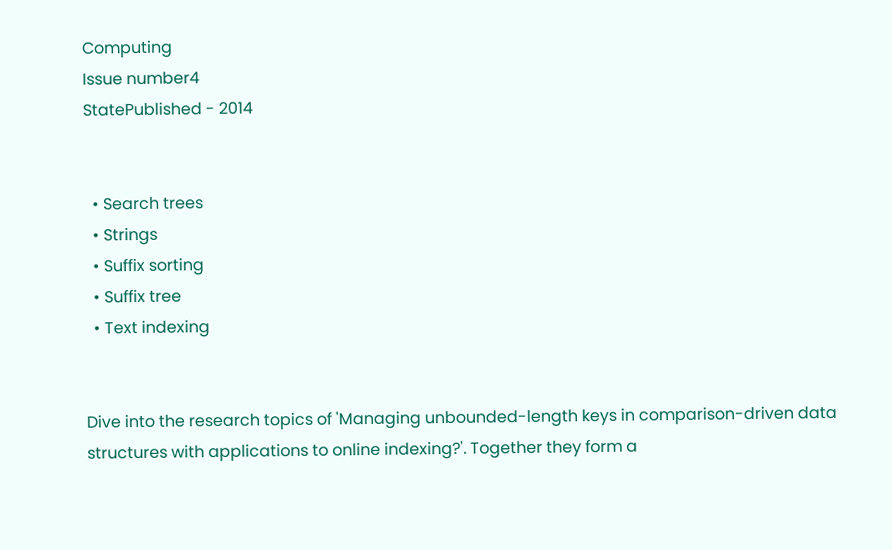Computing
Issue number4
StatePublished - 2014


  • Search trees
  • Strings
  • Suffix sorting
  • Suffix tree
  • Text indexing


Dive into the research topics of 'Managing unbounded-length keys in comparison-driven data structures with applications to online indexing?'. Together they form a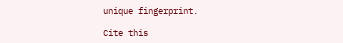unique fingerprint.

Cite this